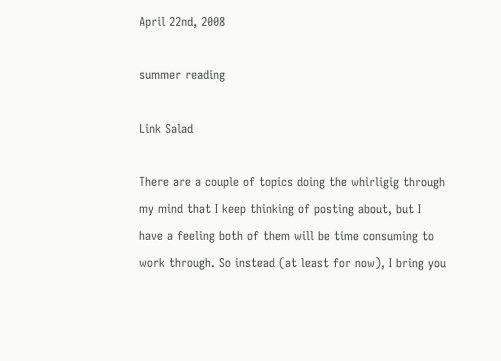April 22nd, 2008

summer reading

Link Salad

There are a couple of topics doing the whirligig through my mind that I keep thinking of posting about, but I have a feeling both of them will be time consuming to work through. So instead (at least for now), I bring you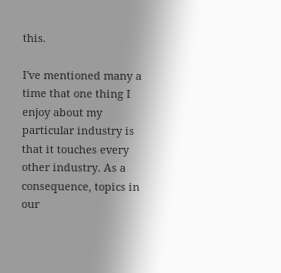this.

I've mentioned many a time that one thing I enjoy about my particular industry is that it touches every other industry. As a consequence, topics in our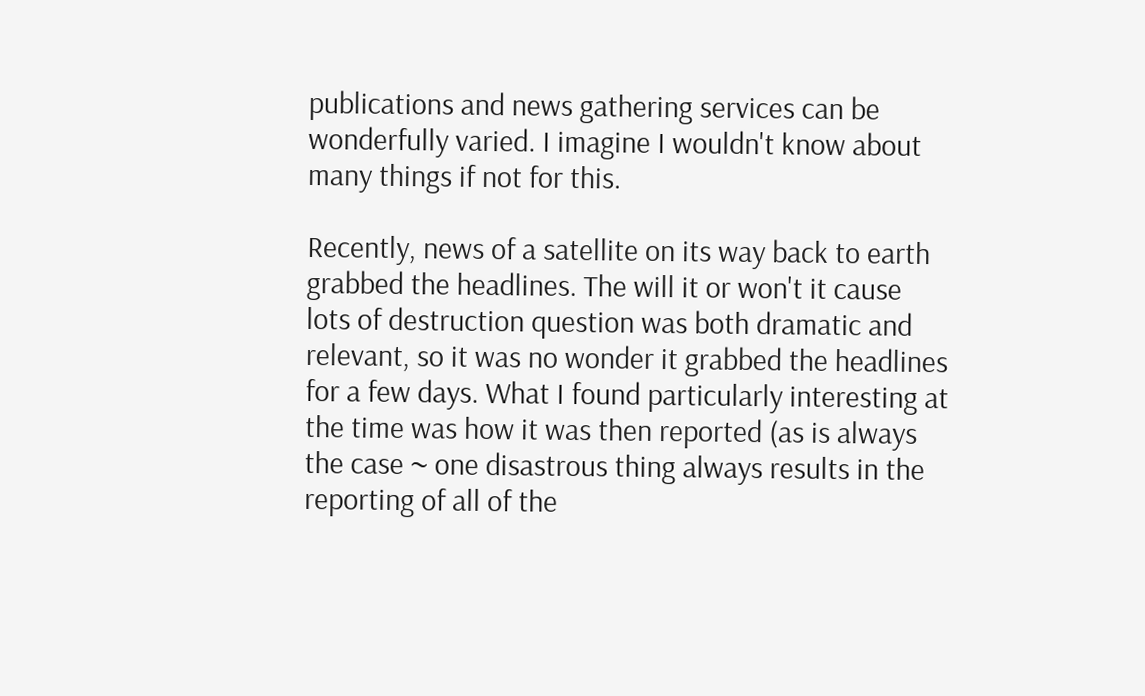publications and news gathering services can be wonderfully varied. I imagine I wouldn't know about many things if not for this.

Recently, news of a satellite on its way back to earth grabbed the headlines. The will it or won't it cause lots of destruction question was both dramatic and relevant, so it was no wonder it grabbed the headlines for a few days. What I found particularly interesting at the time was how it was then reported (as is always the case ~ one disastrous thing always results in the reporting of all of the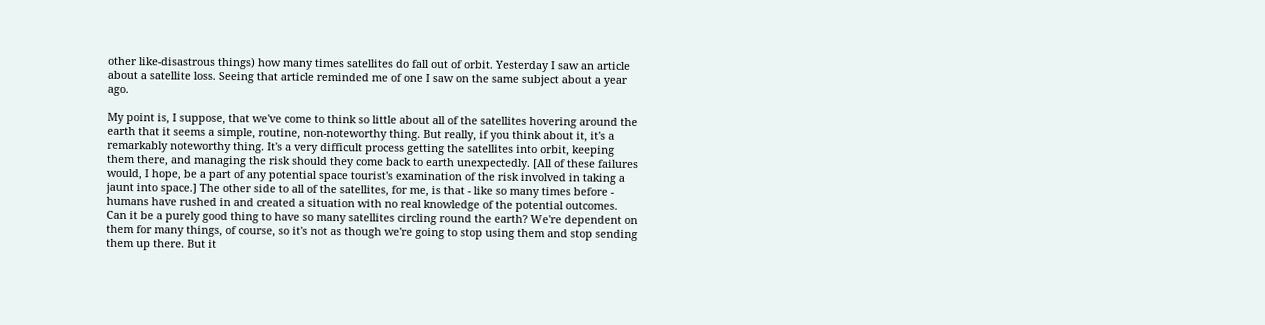other like-disastrous things) how many times satellites do fall out of orbit. Yesterday I saw an article about a satellite loss. Seeing that article reminded me of one I saw on the same subject about a year ago.

My point is, I suppose, that we've come to think so little about all of the satellites hovering around the earth that it seems a simple, routine, non-noteworthy thing. But really, if you think about it, it's a remarkably noteworthy thing. It's a very difficult process getting the satellites into orbit, keeping them there, and managing the risk should they come back to earth unexpectedly. [All of these failures would, I hope, be a part of any potential space tourist's examination of the risk involved in taking a jaunt into space.] The other side to all of the satellites, for me, is that - like so many times before - humans have rushed in and created a situation with no real knowledge of the potential outcomes. Can it be a purely good thing to have so many satellites circling round the earth? We're dependent on them for many things, of course, so it's not as though we're going to stop using them and stop sending them up there. But it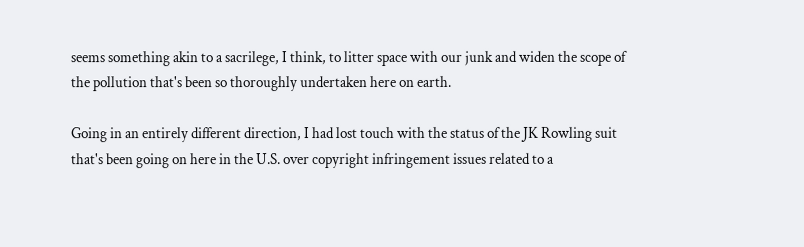seems something akin to a sacrilege, I think, to litter space with our junk and widen the scope of the pollution that's been so thoroughly undertaken here on earth.

Going in an entirely different direction, I had lost touch with the status of the JK Rowling suit that's been going on here in the U.S. over copyright infringement issues related to a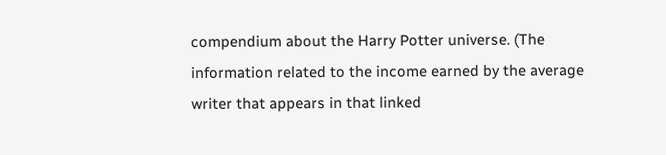compendium about the Harry Potter universe. (The information related to the income earned by the average writer that appears in that linked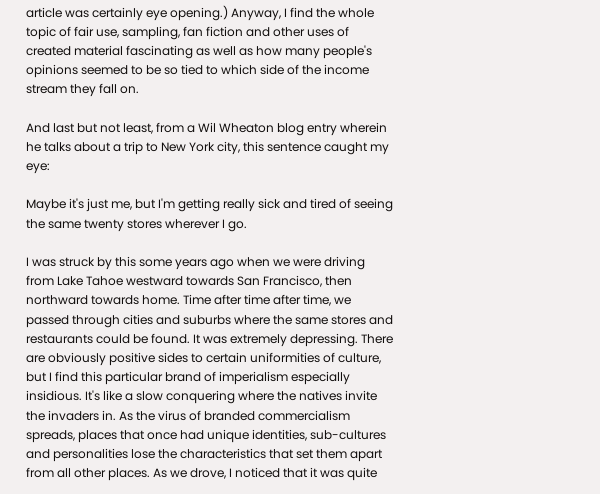article was certainly eye opening.) Anyway, I find the whole topic of fair use, sampling, fan fiction and other uses of created material fascinating as well as how many people's opinions seemed to be so tied to which side of the income stream they fall on.

And last but not least, from a Wil Wheaton blog entry wherein he talks about a trip to New York city, this sentence caught my eye:

Maybe it's just me, but I'm getting really sick and tired of seeing the same twenty stores wherever I go.

I was struck by this some years ago when we were driving from Lake Tahoe westward towards San Francisco, then northward towards home. Time after time after time, we passed through cities and suburbs where the same stores and restaurants could be found. It was extremely depressing. There are obviously positive sides to certain uniformities of culture, but I find this particular brand of imperialism especially insidious. It's like a slow conquering where the natives invite the invaders in. As the virus of branded commercialism spreads, places that once had unique identities, sub-cultures and personalities lose the characteristics that set them apart from all other places. As we drove, I noticed that it was quite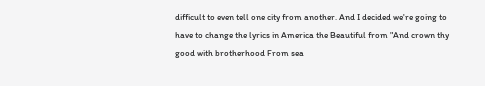difficult to even tell one city from another. And I decided we're going to have to change the lyrics in America the Beautiful from "And crown thy good with brotherhood From sea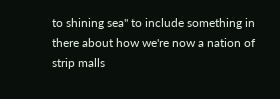to shining sea" to include something in there about how we're now a nation of strip malls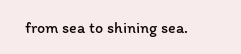from sea to shining sea.